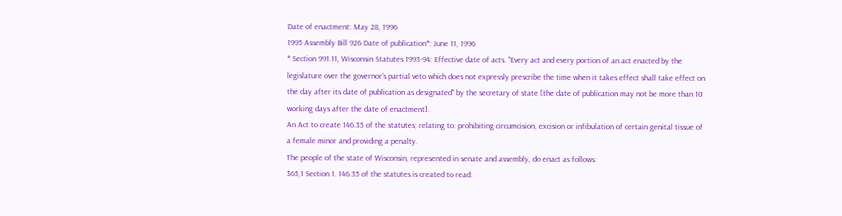Date of enactment: May 28, 1996
1995 Assembly Bill 926 Date of publication*: June 11, 1996
* Section 991.11, Wisconsin Statutes 1993-94: Effective date of acts. "Every act and every portion of an act enacted by the legislature over the governor's partial veto which does not expressly prescribe the time when it takes effect shall take effect on the day after its date of publication as designated" by the secretary of state [the date of publication may not be more than 10 working days after the date of enactment].
An Act to create 146.35 of the statutes; relating to: prohibiting circumcision, excision or infibulation of certain genital tissue of a female minor and providing a penalty.
The people of the state of Wisconsin, represented in senate and assembly, do enact as follows:
365,1 Section 1. 146.35 of the statutes is created to read: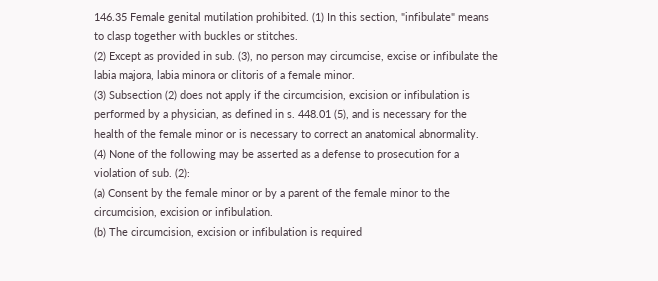146.35 Female genital mutilation prohibited. (1) In this section, "infibulate" means to clasp together with buckles or stitches.
(2) Except as provided in sub. (3), no person may circumcise, excise or infibulate the labia majora, labia minora or clitoris of a female minor.
(3) Subsection (2) does not apply if the circumcision, excision or infibulation is performed by a physician, as defined in s. 448.01 (5), and is necessary for the health of the female minor or is necessary to correct an anatomical abnormality.
(4) None of the following may be asserted as a defense to prosecution for a violation of sub. (2):
(a) Consent by the female minor or by a parent of the female minor to the circumcision, excision or infibulation.
(b) The circumcision, excision or infibulation is required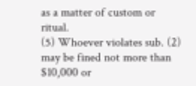as a matter of custom or ritual.
(5) Whoever violates sub. (2) may be fined not more than $10,000 or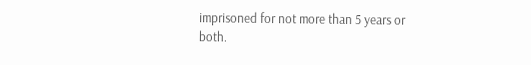imprisoned for not more than 5 years or both.